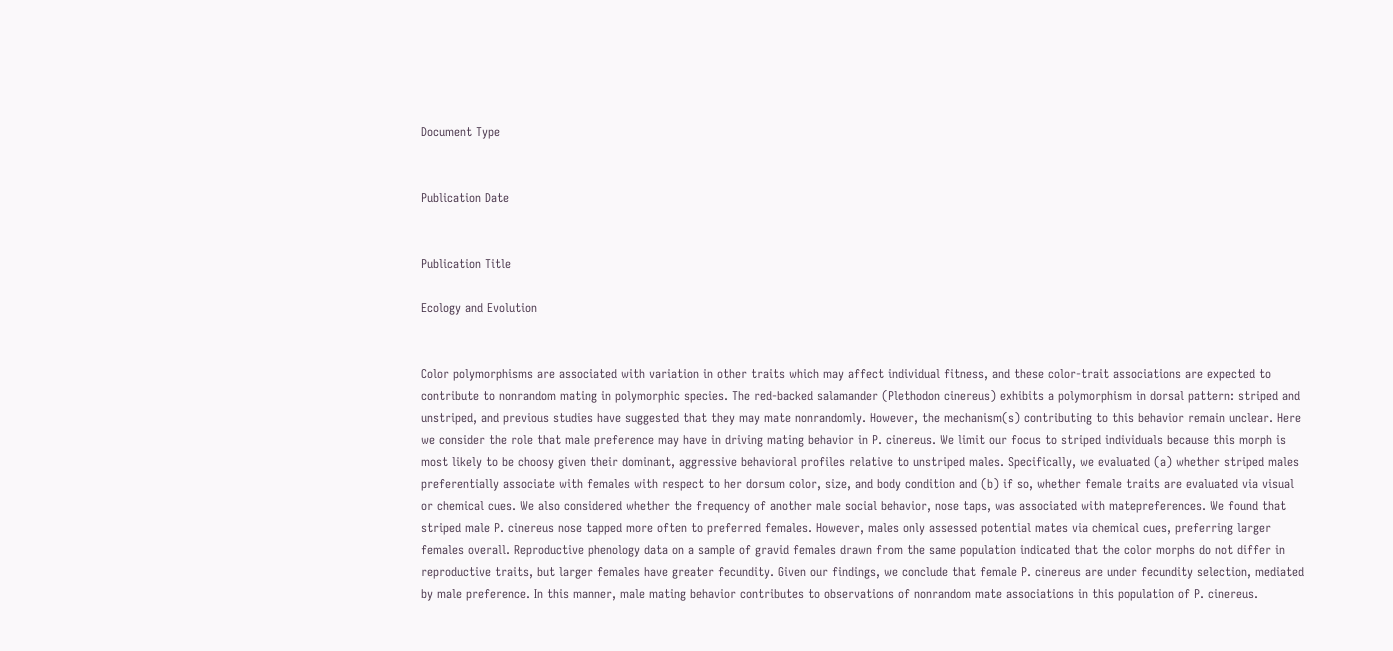Document Type


Publication Date


Publication Title

Ecology and Evolution


Color polymorphisms are associated with variation in other traits which may affect individual fitness, and these color‐trait associations are expected to contribute to nonrandom mating in polymorphic species. The red‐backed salamander (Plethodon cinereus) exhibits a polymorphism in dorsal pattern: striped and unstriped, and previous studies have suggested that they may mate nonrandomly. However, the mechanism(s) contributing to this behavior remain unclear. Here we consider the role that male preference may have in driving mating behavior in P. cinereus. We limit our focus to striped individuals because this morph is most likely to be choosy given their dominant, aggressive behavioral profiles relative to unstriped males. Specifically, we evaluated (a) whether striped males preferentially associate with females with respect to her dorsum color, size, and body condition and (b) if so, whether female traits are evaluated via visual or chemical cues. We also considered whether the frequency of another male social behavior, nose taps, was associated with matepreferences. We found that striped male P. cinereus nose tapped more often to preferred females. However, males only assessed potential mates via chemical cues, preferring larger females overall. Reproductive phenology data on a sample of gravid females drawn from the same population indicated that the color morphs do not differ in reproductive traits, but larger females have greater fecundity. Given our findings, we conclude that female P. cinereus are under fecundity selection, mediated by male preference. In this manner, male mating behavior contributes to observations of nonrandom mate associations in this population of P. cinereus.